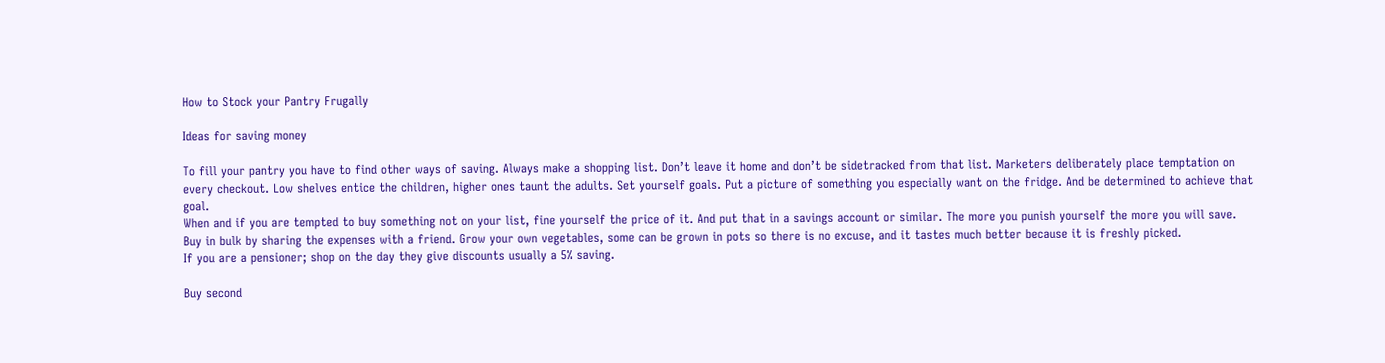How to Stock your Pantry Frugally

Ideas for saving money

To fill your pantry you have to find other ways of saving. Always make a shopping list. Don’t leave it home and don’t be sidetracked from that list. Marketers deliberately place temptation on every checkout. Low shelves entice the children, higher ones taunt the adults. Set yourself goals. Put a picture of something you especially want on the fridge. And be determined to achieve that goal.
When and if you are tempted to buy something not on your list, fine yourself the price of it. And put that in a savings account or similar. The more you punish yourself the more you will save.
Buy in bulk by sharing the expenses with a friend. Grow your own vegetables, some can be grown in pots so there is no excuse, and it tastes much better because it is freshly picked.
If you are a pensioner; shop on the day they give discounts usually a 5% saving.

Buy second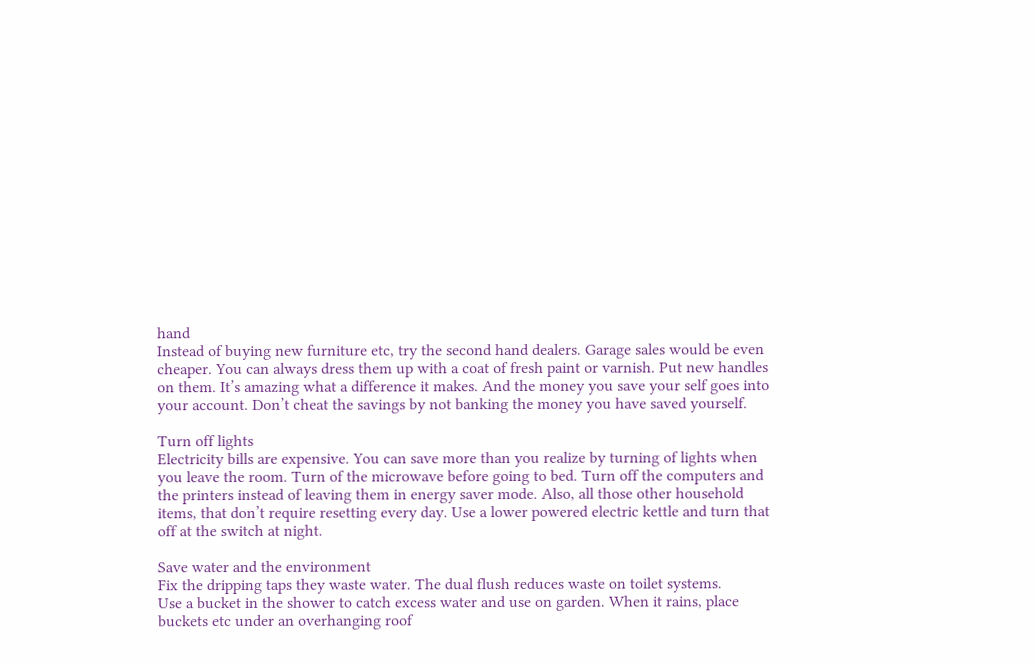hand
Instead of buying new furniture etc, try the second hand dealers. Garage sales would be even cheaper. You can always dress them up with a coat of fresh paint or varnish. Put new handles on them. It’s amazing what a difference it makes. And the money you save your self goes into your account. Don’t cheat the savings by not banking the money you have saved yourself.

Turn off lights
Electricity bills are expensive. You can save more than you realize by turning of lights when you leave the room. Turn of the microwave before going to bed. Turn off the computers and the printers instead of leaving them in energy saver mode. Also, all those other household items, that don’t require resetting every day. Use a lower powered electric kettle and turn that off at the switch at night.

Save water and the environment
Fix the dripping taps they waste water. The dual flush reduces waste on toilet systems.
Use a bucket in the shower to catch excess water and use on garden. When it rains, place buckets etc under an overhanging roof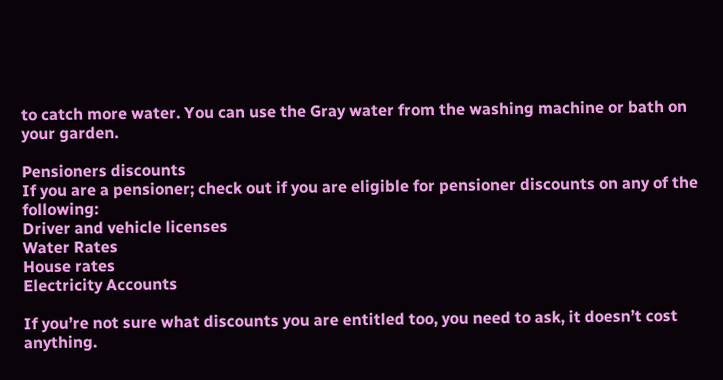to catch more water. You can use the Gray water from the washing machine or bath on your garden.

Pensioners discounts
If you are a pensioner; check out if you are eligible for pensioner discounts on any of the following:
Driver and vehicle licenses
Water Rates
House rates
Electricity Accounts

If you’re not sure what discounts you are entitled too, you need to ask, it doesn’t cost anything.